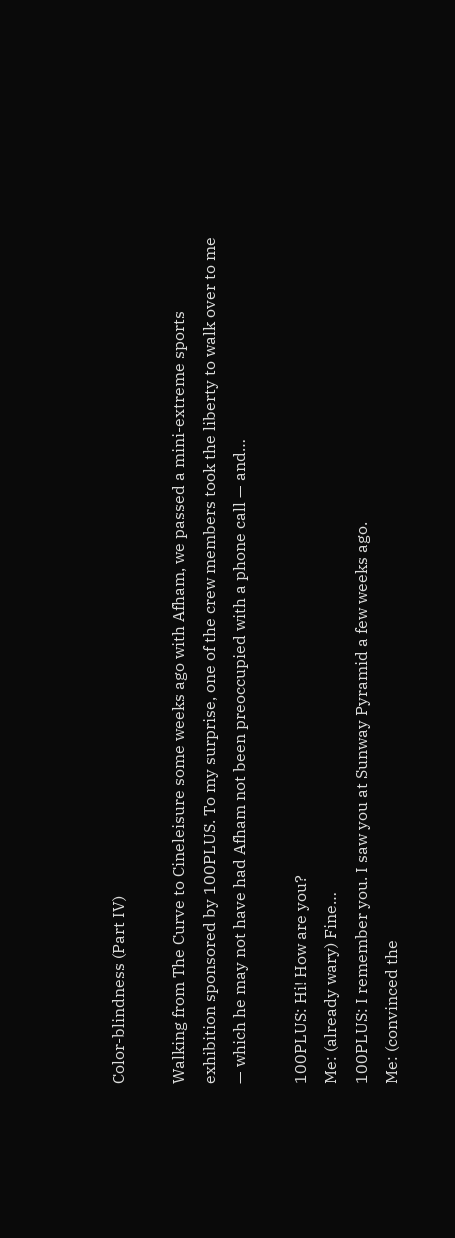Color-blindness (Part IV)

Walking from The Curve to Cineleisure some weeks ago with Afham, we passed a mini-extreme sports exhibition sponsored by 100PLUS. To my surprise, one of the crew members took the liberty to walk over to me — which he may not have had Afham not been preoccupied with a phone call — and…

100PLUS: Hi! How are you?
Me: (already wary) Fine…
100PLUS: I remember you. I saw you at Sunway Pyramid a few weeks ago.
Me: (convinced the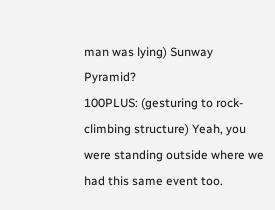man was lying) Sunway Pyramid?
100PLUS: (gesturing to rock-climbing structure) Yeah, you were standing outside where we had this same event too.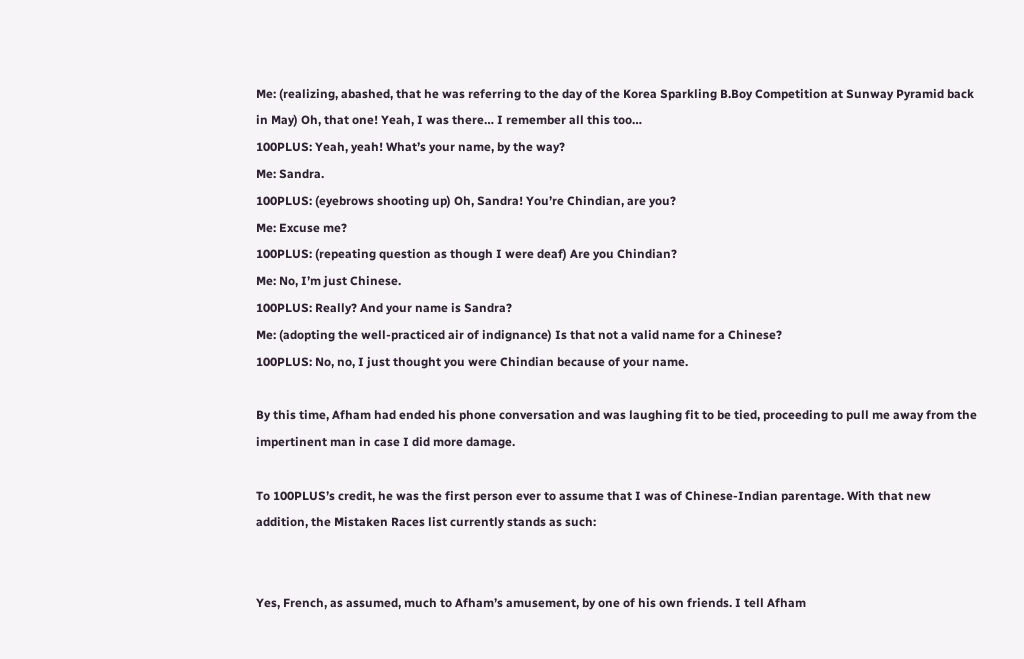Me: (realizing, abashed, that he was referring to the day of the Korea Sparkling B.Boy Competition at Sunway Pyramid back in May) Oh, that one! Yeah, I was there… I remember all this too…
100PLUS: Yeah, yeah! What’s your name, by the way?
Me: Sandra.
100PLUS: (eyebrows shooting up) Oh, Sandra! You’re Chindian, are you?
Me: Excuse me?
100PLUS: (repeating question as though I were deaf) Are you Chindian?
Me: No, I’m just Chinese.
100PLUS: Really? And your name is Sandra?
Me: (adopting the well-practiced air of indignance) Is that not a valid name for a Chinese?
100PLUS: No, no, I just thought you were Chindian because of your name.

By this time, Afham had ended his phone conversation and was laughing fit to be tied, proceeding to pull me away from the impertinent man in case I did more damage.

To 100PLUS’s credit, he was the first person ever to assume that I was of Chinese-Indian parentage. With that new addition, the Mistaken Races list currently stands as such:


Yes, French, as assumed, much to Afham’s amusement, by one of his own friends. I tell Afham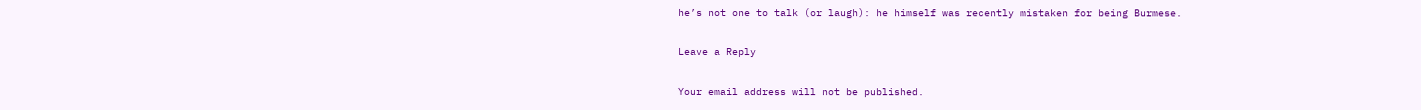he’s not one to talk (or laugh): he himself was recently mistaken for being Burmese.

Leave a Reply

Your email address will not be published.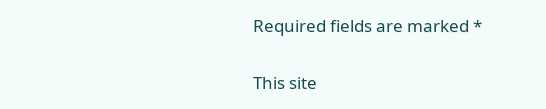Required fields are marked *

This site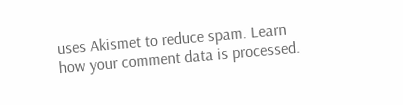uses Akismet to reduce spam. Learn how your comment data is processed.